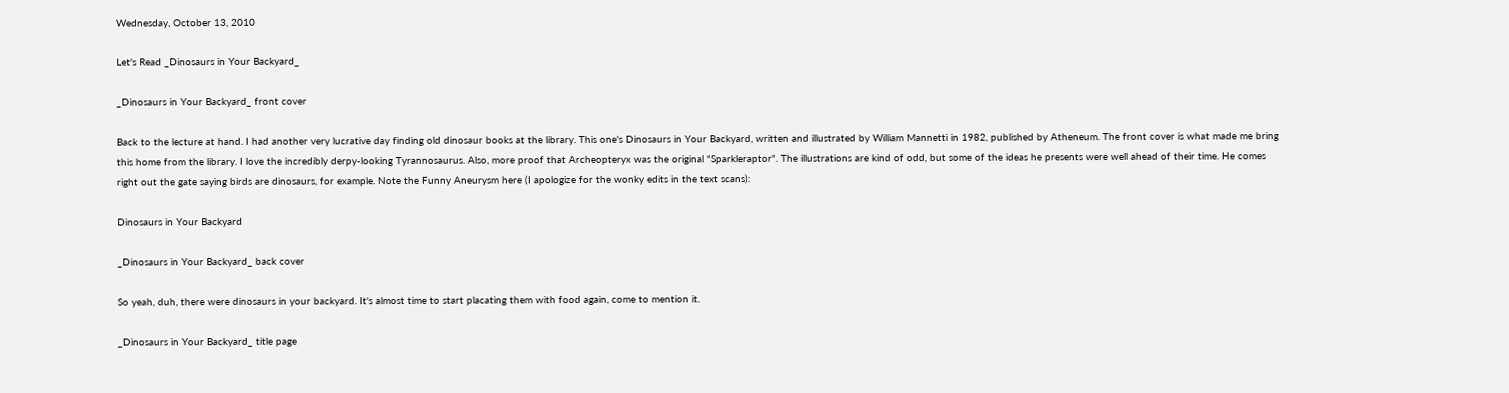Wednesday, October 13, 2010

Let's Read _Dinosaurs in Your Backyard_

_Dinosaurs in Your Backyard_ front cover

Back to the lecture at hand. I had another very lucrative day finding old dinosaur books at the library. This one's Dinosaurs in Your Backyard, written and illustrated by William Mannetti in 1982, published by Atheneum. The front cover is what made me bring this home from the library. I love the incredibly derpy-looking Tyrannosaurus. Also, more proof that Archeopteryx was the original "Sparkleraptor". The illustrations are kind of odd, but some of the ideas he presents were well ahead of their time. He comes right out the gate saying birds are dinosaurs, for example. Note the Funny Aneurysm here (I apologize for the wonky edits in the text scans):

Dinosaurs in Your Backyard

_Dinosaurs in Your Backyard_ back cover

So yeah, duh, there were dinosaurs in your backyard. It's almost time to start placating them with food again, come to mention it.

_Dinosaurs in Your Backyard_ title page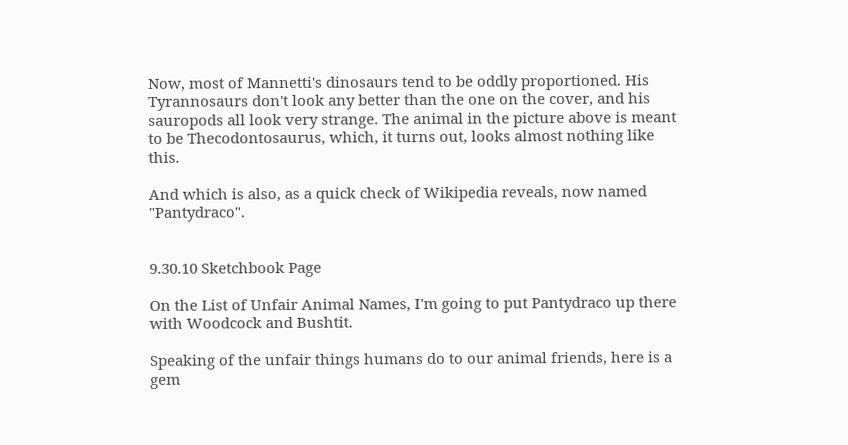Now, most of Mannetti's dinosaurs tend to be oddly proportioned. His Tyrannosaurs don't look any better than the one on the cover, and his sauropods all look very strange. The animal in the picture above is meant to be Thecodontosaurus, which, it turns out, looks almost nothing like this.

And which is also, as a quick check of Wikipedia reveals, now named "Pantydraco".


9.30.10 Sketchbook Page

On the List of Unfair Animal Names, I'm going to put Pantydraco up there with Woodcock and Bushtit.

Speaking of the unfair things humans do to our animal friends, here is a gem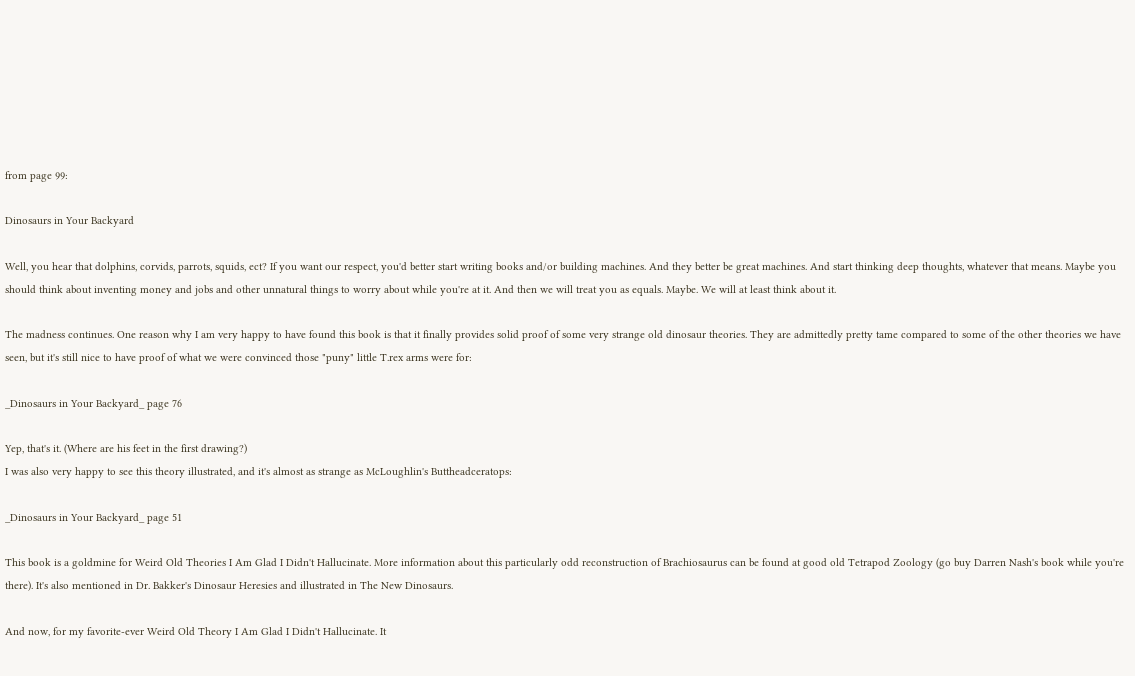from page 99:

Dinosaurs in Your Backyard

Well, you hear that dolphins, corvids, parrots, squids, ect? If you want our respect, you'd better start writing books and/or building machines. And they better be great machines. And start thinking deep thoughts, whatever that means. Maybe you should think about inventing money and jobs and other unnatural things to worry about while you're at it. And then we will treat you as equals. Maybe. We will at least think about it.

The madness continues. One reason why I am very happy to have found this book is that it finally provides solid proof of some very strange old dinosaur theories. They are admittedly pretty tame compared to some of the other theories we have seen, but it's still nice to have proof of what we were convinced those "puny" little T.rex arms were for:

_Dinosaurs in Your Backyard_ page 76

Yep, that's it. (Where are his feet in the first drawing?)
I was also very happy to see this theory illustrated, and it's almost as strange as McLoughlin's Buttheadceratops:

_Dinosaurs in Your Backyard_ page 51

This book is a goldmine for Weird Old Theories I Am Glad I Didn't Hallucinate. More information about this particularly odd reconstruction of Brachiosaurus can be found at good old Tetrapod Zoology (go buy Darren Nash's book while you're there). It's also mentioned in Dr. Bakker's Dinosaur Heresies and illustrated in The New Dinosaurs.

And now, for my favorite-ever Weird Old Theory I Am Glad I Didn't Hallucinate. It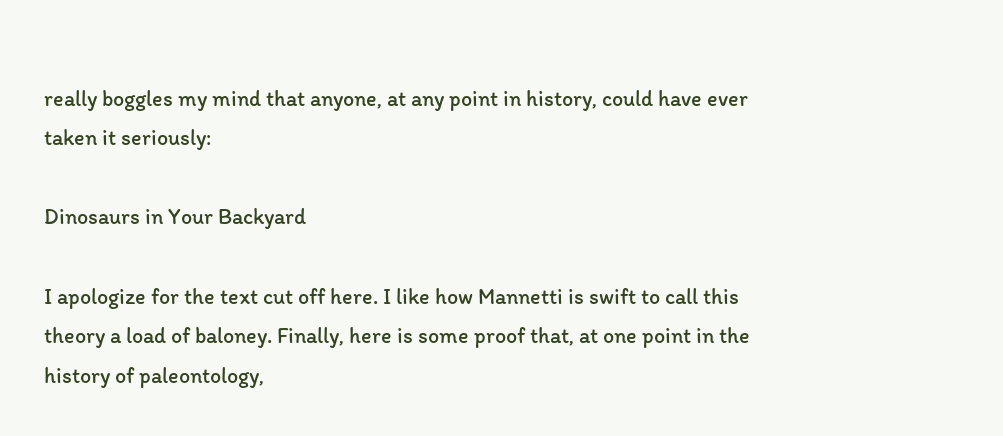really boggles my mind that anyone, at any point in history, could have ever taken it seriously:

Dinosaurs in Your Backyard

I apologize for the text cut off here. I like how Mannetti is swift to call this theory a load of baloney. Finally, here is some proof that, at one point in the history of paleontology,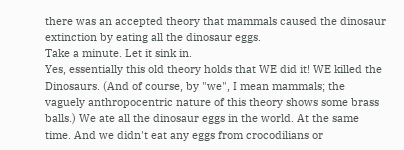there was an accepted theory that mammals caused the dinosaur extinction by eating all the dinosaur eggs.
Take a minute. Let it sink in.
Yes, essentially this old theory holds that WE did it! WE killed the Dinosaurs. (And of course, by "we", I mean mammals; the vaguely anthropocentric nature of this theory shows some brass balls.) We ate all the dinosaur eggs in the world. At the same time. And we didn't eat any eggs from crocodilians or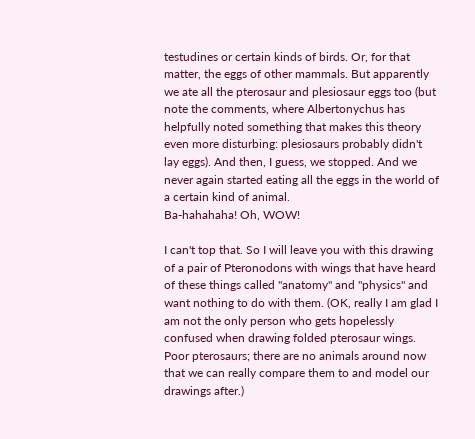testudines or certain kinds of birds. Or, for that matter, the eggs of other mammals. But apparently we ate all the pterosaur and plesiosaur eggs too (but note the comments, where Albertonychus has helpfully noted something that makes this theory even more disturbing: plesiosaurs probably didn't lay eggs). And then, I guess, we stopped. And we never again started eating all the eggs in the world of a certain kind of animal.
Ba-hahahaha! Oh, WOW!

I can't top that. So I will leave you with this drawing of a pair of Pteronodons with wings that have heard of these things called "anatomy" and "physics" and want nothing to do with them. (OK, really I am glad I am not the only person who gets hopelessly confused when drawing folded pterosaur wings. Poor pterosaurs; there are no animals around now that we can really compare them to and model our drawings after.)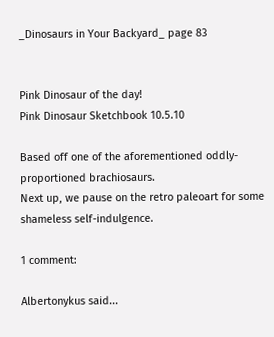_Dinosaurs in Your Backyard_ page 83


Pink Dinosaur of the day!
Pink Dinosaur Sketchbook 10.5.10

Based off one of the aforementioned oddly-proportioned brachiosaurs.
Next up, we pause on the retro paleoart for some shameless self-indulgence.

1 comment:

Albertonykus said...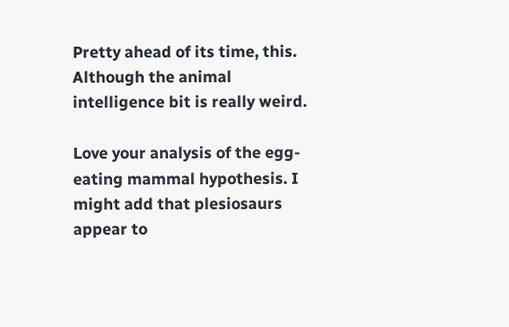Pretty ahead of its time, this. Although the animal intelligence bit is really weird.

Love your analysis of the egg-eating mammal hypothesis. I might add that plesiosaurs appear to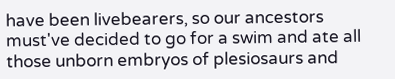have been livebearers, so our ancestors must've decided to go for a swim and ate all those unborn embryos of plesiosaurs and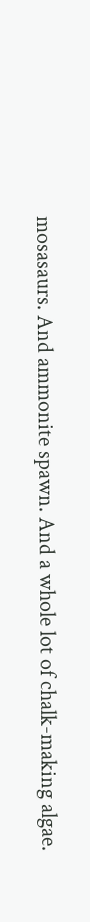mosasaurs. And ammonite spawn. And a whole lot of chalk-making algae.